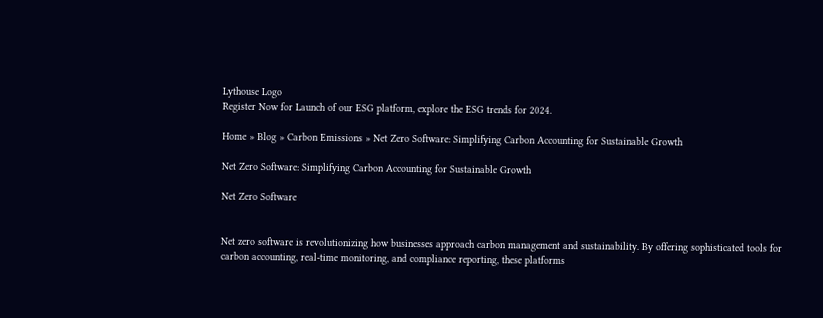Lythouse Logo
Register Now for Launch of our ESG platform, explore the ESG trends for 2024.

Home » Blog » Carbon Emissions » Net Zero Software: Simplifying Carbon Accounting for Sustainable Growth

Net Zero Software: Simplifying Carbon Accounting for Sustainable Growth

Net Zero Software


Net zero software is revolutionizing how businesses approach carbon management and sustainability. By offering sophisticated tools for carbon accounting, real-time monitoring, and compliance reporting, these platforms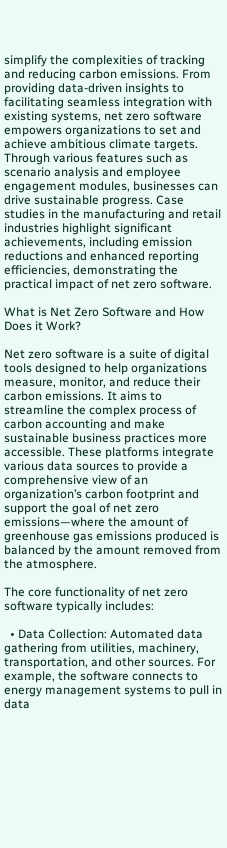simplify the complexities of tracking and reducing carbon emissions. From providing data-driven insights to facilitating seamless integration with existing systems, net zero software empowers organizations to set and achieve ambitious climate targets. Through various features such as scenario analysis and employee engagement modules, businesses can drive sustainable progress. Case studies in the manufacturing and retail industries highlight significant achievements, including emission reductions and enhanced reporting efficiencies, demonstrating the practical impact of net zero software.

What is Net Zero Software and How Does it Work?

Net zero software is a suite of digital tools designed to help organizations measure, monitor, and reduce their carbon emissions. It aims to streamline the complex process of carbon accounting and make sustainable business practices more accessible. These platforms integrate various data sources to provide a comprehensive view of an organization’s carbon footprint and support the goal of net zero emissions—where the amount of greenhouse gas emissions produced is balanced by the amount removed from the atmosphere.

The core functionality of net zero software typically includes:

  • Data Collection: Automated data gathering from utilities, machinery, transportation, and other sources. For example, the software connects to energy management systems to pull in data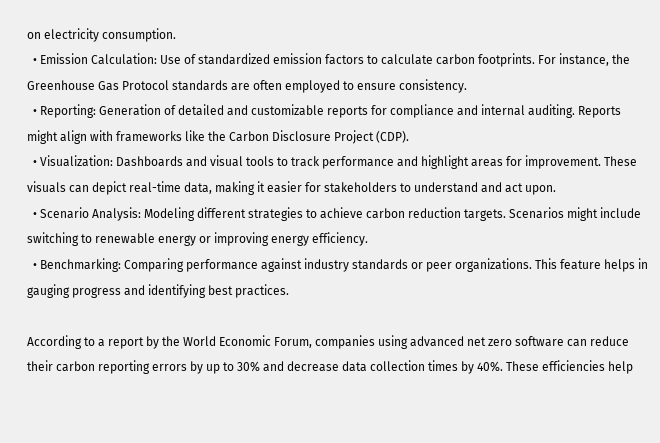on electricity consumption.
  • Emission Calculation: Use of standardized emission factors to calculate carbon footprints. For instance, the Greenhouse Gas Protocol standards are often employed to ensure consistency.
  • Reporting: Generation of detailed and customizable reports for compliance and internal auditing. Reports might align with frameworks like the Carbon Disclosure Project (CDP).
  • Visualization: Dashboards and visual tools to track performance and highlight areas for improvement. These visuals can depict real-time data, making it easier for stakeholders to understand and act upon.
  • Scenario Analysis: Modeling different strategies to achieve carbon reduction targets. Scenarios might include switching to renewable energy or improving energy efficiency.
  • Benchmarking: Comparing performance against industry standards or peer organizations. This feature helps in gauging progress and identifying best practices.

According to a report by the World Economic Forum, companies using advanced net zero software can reduce their carbon reporting errors by up to 30% and decrease data collection times by 40%. These efficiencies help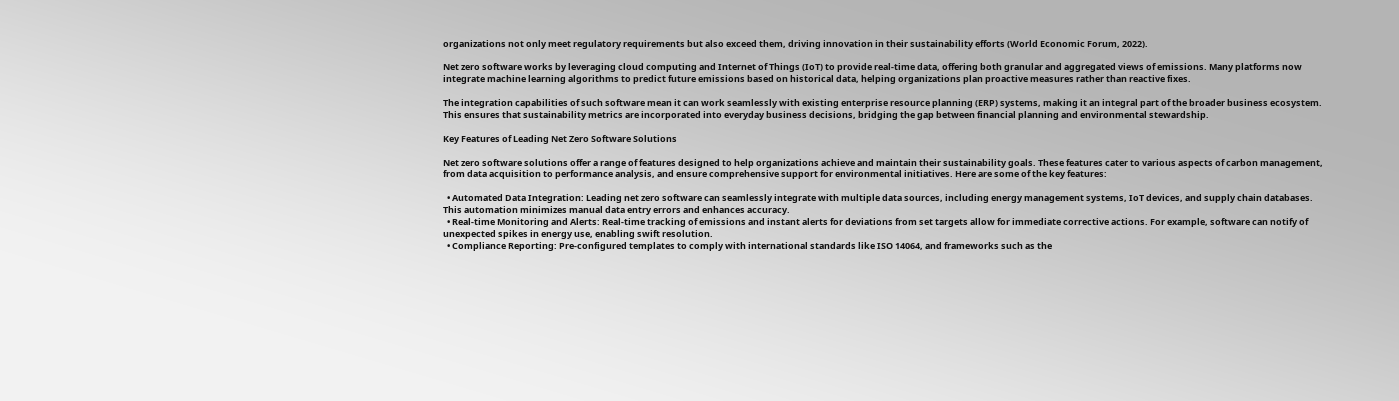organizations not only meet regulatory requirements but also exceed them, driving innovation in their sustainability efforts (World Economic Forum, 2022).

Net zero software works by leveraging cloud computing and Internet of Things (IoT) to provide real-time data, offering both granular and aggregated views of emissions. Many platforms now integrate machine learning algorithms to predict future emissions based on historical data, helping organizations plan proactive measures rather than reactive fixes.

The integration capabilities of such software mean it can work seamlessly with existing enterprise resource planning (ERP) systems, making it an integral part of the broader business ecosystem. This ensures that sustainability metrics are incorporated into everyday business decisions, bridging the gap between financial planning and environmental stewardship.

Key Features of Leading Net Zero Software Solutions

Net zero software solutions offer a range of features designed to help organizations achieve and maintain their sustainability goals. These features cater to various aspects of carbon management, from data acquisition to performance analysis, and ensure comprehensive support for environmental initiatives. Here are some of the key features:

  • Automated Data Integration: Leading net zero software can seamlessly integrate with multiple data sources, including energy management systems, IoT devices, and supply chain databases. This automation minimizes manual data entry errors and enhances accuracy.
  • Real-time Monitoring and Alerts: Real-time tracking of emissions and instant alerts for deviations from set targets allow for immediate corrective actions. For example, software can notify of unexpected spikes in energy use, enabling swift resolution.
  • Compliance Reporting: Pre-configured templates to comply with international standards like ISO 14064, and frameworks such as the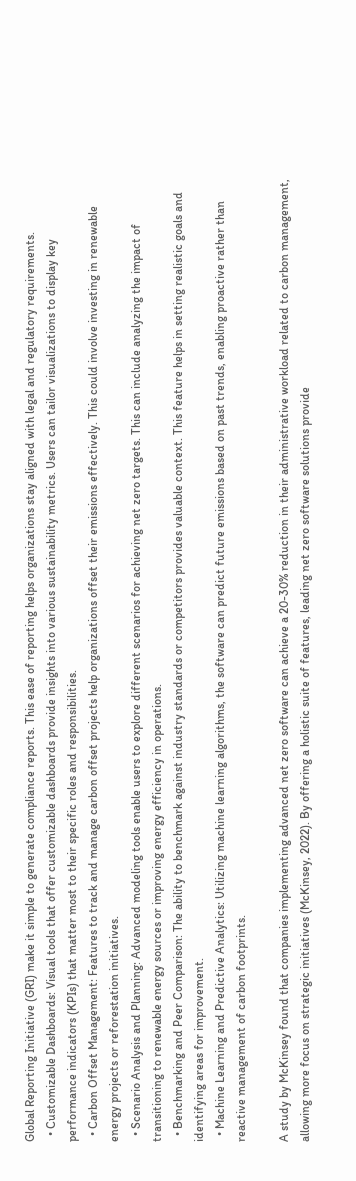Global Reporting Initiative (GRI) make it simple to generate compliance reports. This ease of reporting helps organizations stay aligned with legal and regulatory requirements.
  • Customizable Dashboards: Visual tools that offer customizable dashboards provide insights into various sustainability metrics. Users can tailor visualizations to display key performance indicators (KPIs) that matter most to their specific roles and responsibilities.
  • Carbon Offset Management: Features to track and manage carbon offset projects help organizations offset their emissions effectively. This could involve investing in renewable energy projects or reforestation initiatives.
  • Scenario Analysis and Planning: Advanced modeling tools enable users to explore different scenarios for achieving net zero targets. This can include analyzing the impact of transitioning to renewable energy sources or improving energy efficiency in operations.
  • Benchmarking and Peer Comparison: The ability to benchmark against industry standards or competitors provides valuable context. This feature helps in setting realistic goals and identifying areas for improvement.
  • Machine Learning and Predictive Analytics: Utilizing machine learning algorithms, the software can predict future emissions based on past trends, enabling proactive rather than reactive management of carbon footprints.

A study by McKinsey found that companies implementing advanced net zero software can achieve a 20-30% reduction in their administrative workload related to carbon management, allowing more focus on strategic initiatives (McKinsey, 2022). By offering a holistic suite of features, leading net zero software solutions provide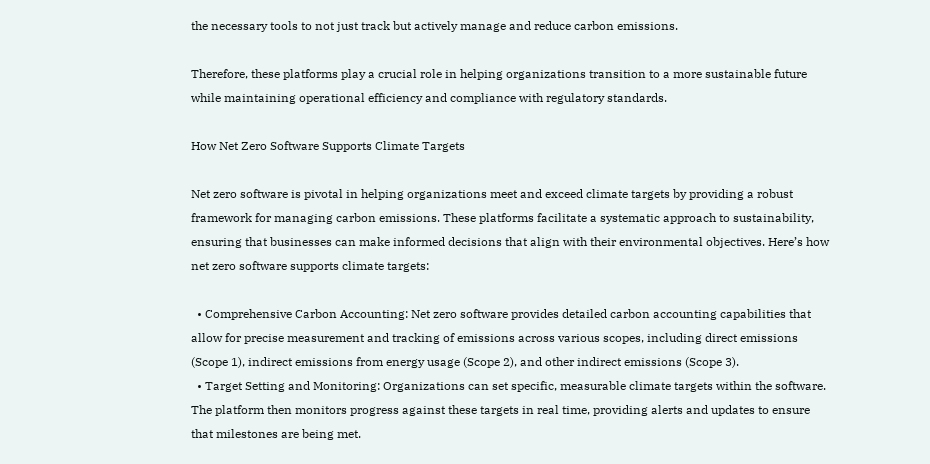the necessary tools to not just track but actively manage and reduce carbon emissions.

Therefore, these platforms play a crucial role in helping organizations transition to a more sustainable future while maintaining operational efficiency and compliance with regulatory standards.

How Net Zero Software Supports Climate Targets

Net zero software is pivotal in helping organizations meet and exceed climate targets by providing a robust framework for managing carbon emissions. These platforms facilitate a systematic approach to sustainability, ensuring that businesses can make informed decisions that align with their environmental objectives. Here’s how net zero software supports climate targets:

  • Comprehensive Carbon Accounting: Net zero software provides detailed carbon accounting capabilities that allow for precise measurement and tracking of emissions across various scopes, including direct emissions (Scope 1), indirect emissions from energy usage (Scope 2), and other indirect emissions (Scope 3).
  • Target Setting and Monitoring: Organizations can set specific, measurable climate targets within the software. The platform then monitors progress against these targets in real time, providing alerts and updates to ensure that milestones are being met.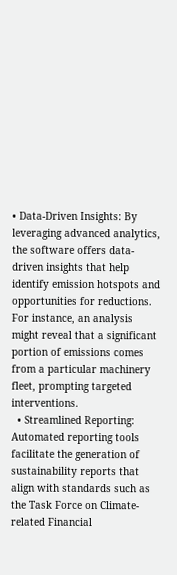• Data-Driven Insights: By leveraging advanced analytics, the software offers data-driven insights that help identify emission hotspots and opportunities for reductions. For instance, an analysis might reveal that a significant portion of emissions comes from a particular machinery fleet, prompting targeted interventions.
  • Streamlined Reporting: Automated reporting tools facilitate the generation of sustainability reports that align with standards such as the Task Force on Climate-related Financial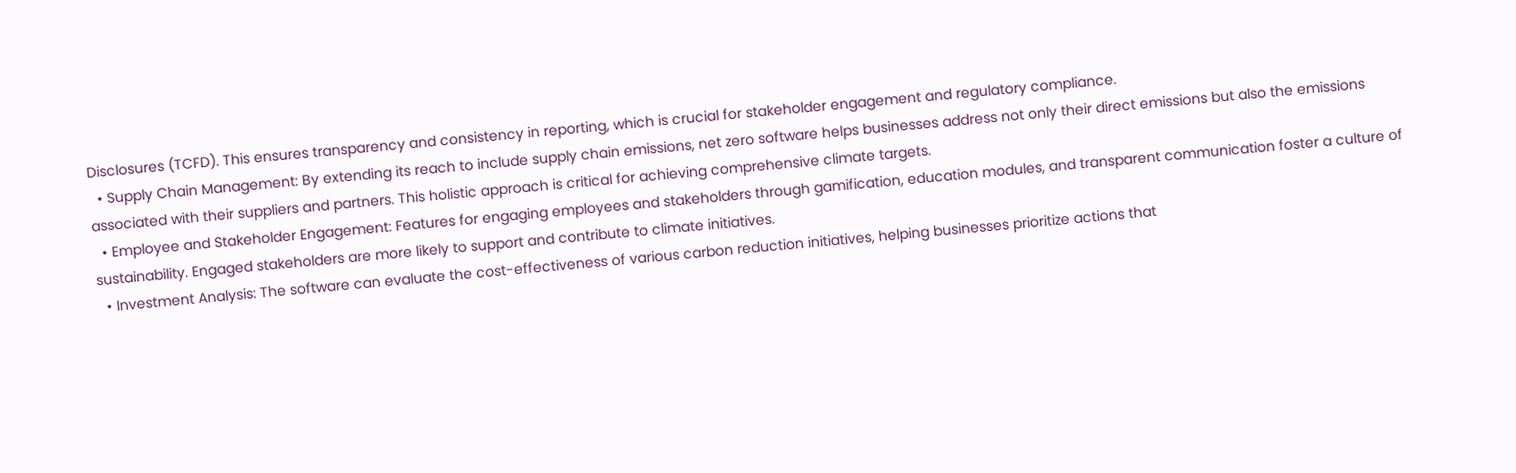Disclosures (TCFD). This ensures transparency and consistency in reporting, which is crucial for stakeholder engagement and regulatory compliance.
  • Supply Chain Management: By extending its reach to include supply chain emissions, net zero software helps businesses address not only their direct emissions but also the emissions associated with their suppliers and partners. This holistic approach is critical for achieving comprehensive climate targets.
  • Employee and Stakeholder Engagement: Features for engaging employees and stakeholders through gamification, education modules, and transparent communication foster a culture of sustainability. Engaged stakeholders are more likely to support and contribute to climate initiatives.
  • Investment Analysis: The software can evaluate the cost-effectiveness of various carbon reduction initiatives, helping businesses prioritize actions that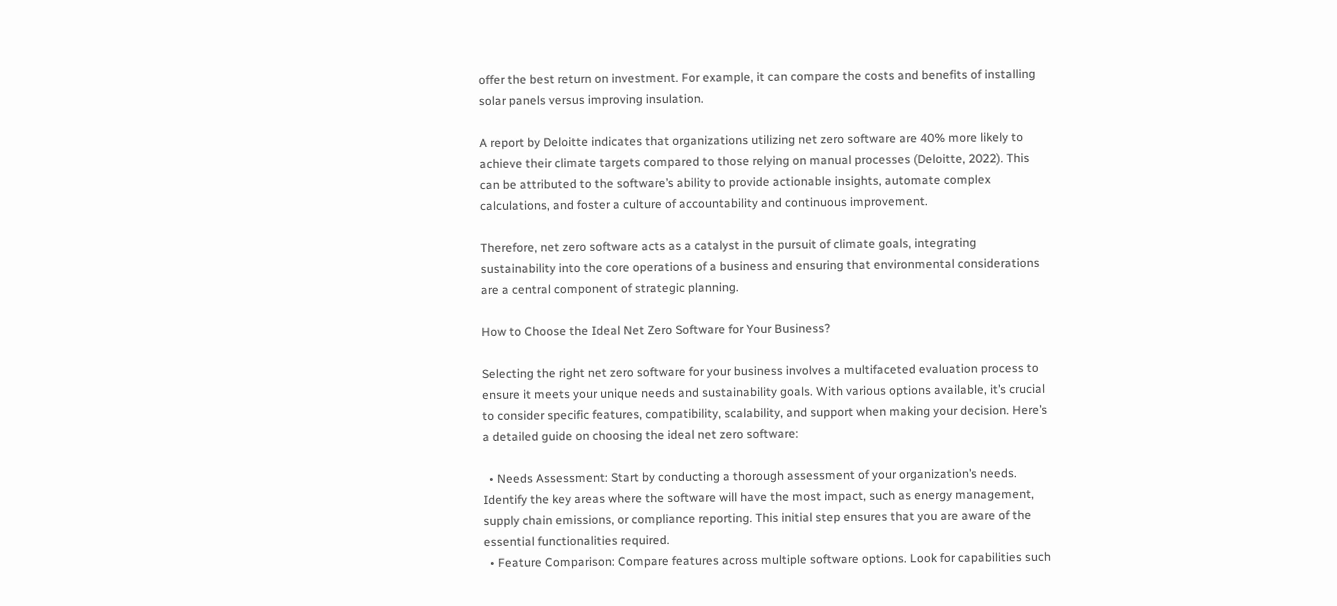offer the best return on investment. For example, it can compare the costs and benefits of installing solar panels versus improving insulation.

A report by Deloitte indicates that organizations utilizing net zero software are 40% more likely to achieve their climate targets compared to those relying on manual processes (Deloitte, 2022). This can be attributed to the software’s ability to provide actionable insights, automate complex calculations, and foster a culture of accountability and continuous improvement.

Therefore, net zero software acts as a catalyst in the pursuit of climate goals, integrating sustainability into the core operations of a business and ensuring that environmental considerations are a central component of strategic planning.

How to Choose the Ideal Net Zero Software for Your Business?

Selecting the right net zero software for your business involves a multifaceted evaluation process to ensure it meets your unique needs and sustainability goals. With various options available, it’s crucial to consider specific features, compatibility, scalability, and support when making your decision. Here’s a detailed guide on choosing the ideal net zero software:

  • Needs Assessment: Start by conducting a thorough assessment of your organization’s needs. Identify the key areas where the software will have the most impact, such as energy management, supply chain emissions, or compliance reporting. This initial step ensures that you are aware of the essential functionalities required.
  • Feature Comparison: Compare features across multiple software options. Look for capabilities such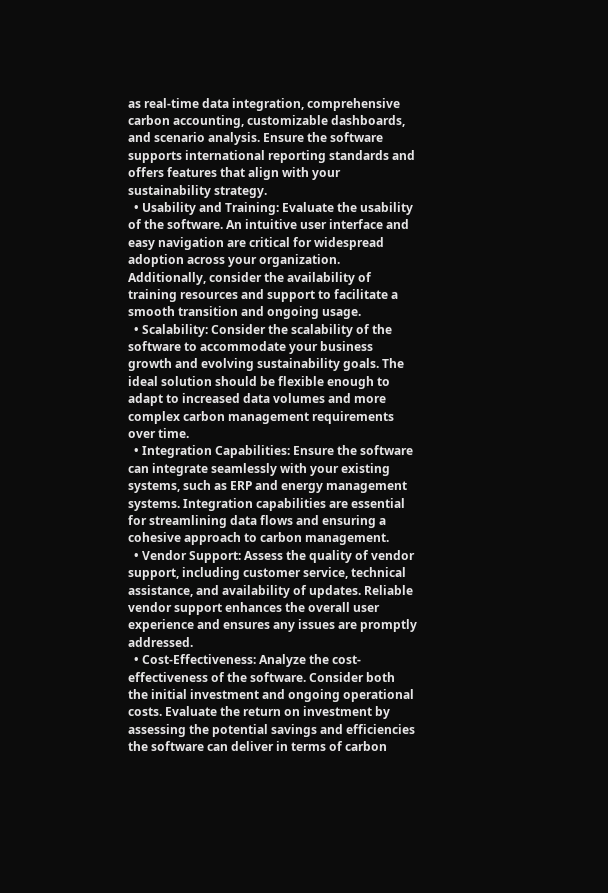as real-time data integration, comprehensive carbon accounting, customizable dashboards, and scenario analysis. Ensure the software supports international reporting standards and offers features that align with your sustainability strategy.
  • Usability and Training: Evaluate the usability of the software. An intuitive user interface and easy navigation are critical for widespread adoption across your organization. Additionally, consider the availability of training resources and support to facilitate a smooth transition and ongoing usage.
  • Scalability: Consider the scalability of the software to accommodate your business growth and evolving sustainability goals. The ideal solution should be flexible enough to adapt to increased data volumes and more complex carbon management requirements over time.
  • Integration Capabilities: Ensure the software can integrate seamlessly with your existing systems, such as ERP and energy management systems. Integration capabilities are essential for streamlining data flows and ensuring a cohesive approach to carbon management.
  • Vendor Support: Assess the quality of vendor support, including customer service, technical assistance, and availability of updates. Reliable vendor support enhances the overall user experience and ensures any issues are promptly addressed.
  • Cost-Effectiveness: Analyze the cost-effectiveness of the software. Consider both the initial investment and ongoing operational costs. Evaluate the return on investment by assessing the potential savings and efficiencies the software can deliver in terms of carbon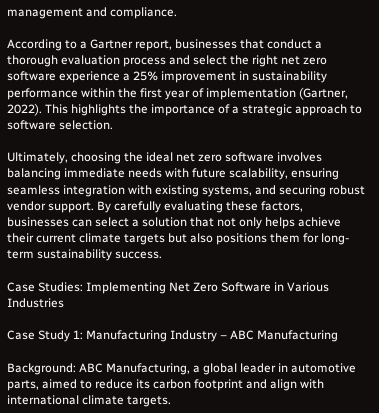management and compliance.

According to a Gartner report, businesses that conduct a thorough evaluation process and select the right net zero software experience a 25% improvement in sustainability performance within the first year of implementation (Gartner, 2022). This highlights the importance of a strategic approach to software selection.

Ultimately, choosing the ideal net zero software involves balancing immediate needs with future scalability, ensuring seamless integration with existing systems, and securing robust vendor support. By carefully evaluating these factors, businesses can select a solution that not only helps achieve their current climate targets but also positions them for long-term sustainability success.

Case Studies: Implementing Net Zero Software in Various Industries

Case Study 1: Manufacturing Industry – ABC Manufacturing

Background: ABC Manufacturing, a global leader in automotive parts, aimed to reduce its carbon footprint and align with international climate targets.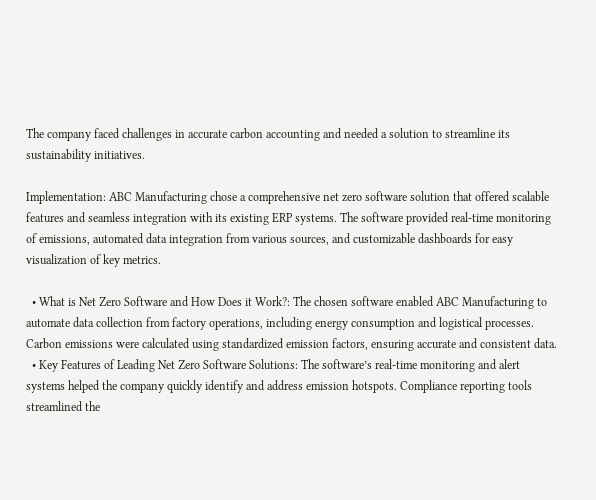The company faced challenges in accurate carbon accounting and needed a solution to streamline its sustainability initiatives.

Implementation: ABC Manufacturing chose a comprehensive net zero software solution that offered scalable features and seamless integration with its existing ERP systems. The software provided real-time monitoring of emissions, automated data integration from various sources, and customizable dashboards for easy visualization of key metrics.

  • What is Net Zero Software and How Does it Work?: The chosen software enabled ABC Manufacturing to automate data collection from factory operations, including energy consumption and logistical processes. Carbon emissions were calculated using standardized emission factors, ensuring accurate and consistent data.
  • Key Features of Leading Net Zero Software Solutions: The software’s real-time monitoring and alert systems helped the company quickly identify and address emission hotspots. Compliance reporting tools streamlined the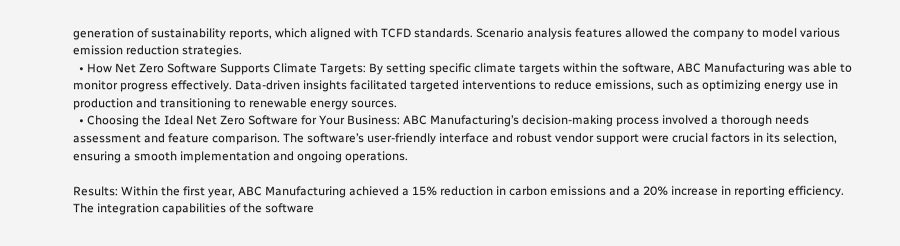generation of sustainability reports, which aligned with TCFD standards. Scenario analysis features allowed the company to model various emission reduction strategies.
  • How Net Zero Software Supports Climate Targets: By setting specific climate targets within the software, ABC Manufacturing was able to monitor progress effectively. Data-driven insights facilitated targeted interventions to reduce emissions, such as optimizing energy use in production and transitioning to renewable energy sources.
  • Choosing the Ideal Net Zero Software for Your Business: ABC Manufacturing’s decision-making process involved a thorough needs assessment and feature comparison. The software’s user-friendly interface and robust vendor support were crucial factors in its selection, ensuring a smooth implementation and ongoing operations.

Results: Within the first year, ABC Manufacturing achieved a 15% reduction in carbon emissions and a 20% increase in reporting efficiency. The integration capabilities of the software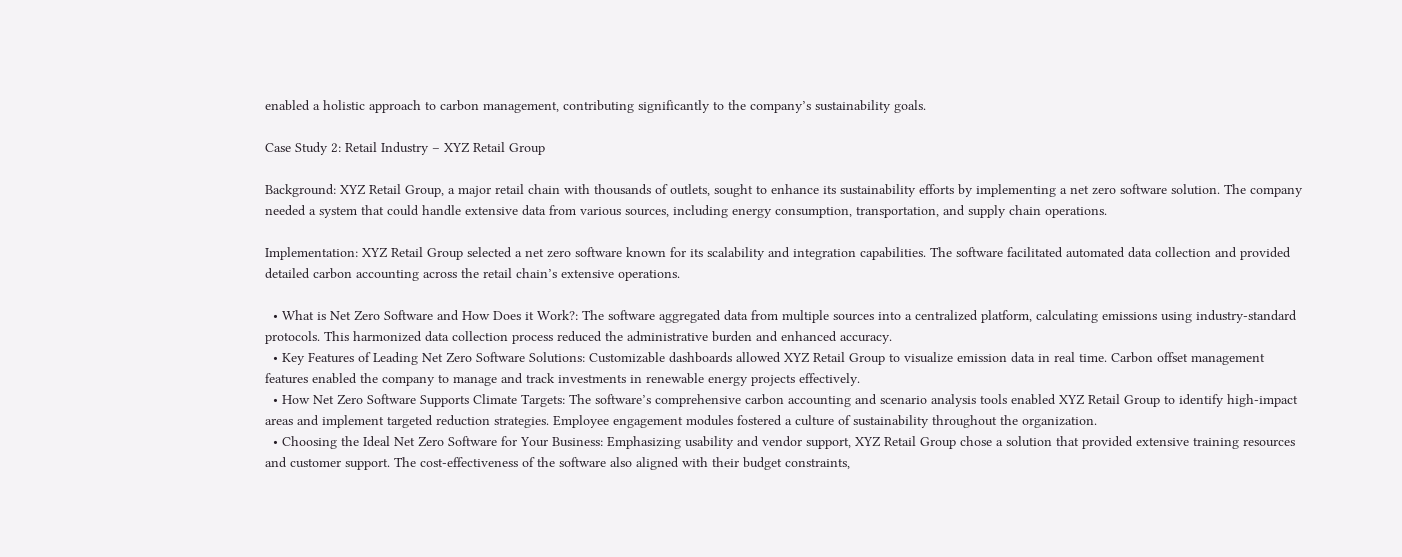enabled a holistic approach to carbon management, contributing significantly to the company’s sustainability goals.

Case Study 2: Retail Industry – XYZ Retail Group

Background: XYZ Retail Group, a major retail chain with thousands of outlets, sought to enhance its sustainability efforts by implementing a net zero software solution. The company needed a system that could handle extensive data from various sources, including energy consumption, transportation, and supply chain operations.

Implementation: XYZ Retail Group selected a net zero software known for its scalability and integration capabilities. The software facilitated automated data collection and provided detailed carbon accounting across the retail chain’s extensive operations.

  • What is Net Zero Software and How Does it Work?: The software aggregated data from multiple sources into a centralized platform, calculating emissions using industry-standard protocols. This harmonized data collection process reduced the administrative burden and enhanced accuracy.
  • Key Features of Leading Net Zero Software Solutions: Customizable dashboards allowed XYZ Retail Group to visualize emission data in real time. Carbon offset management features enabled the company to manage and track investments in renewable energy projects effectively.
  • How Net Zero Software Supports Climate Targets: The software’s comprehensive carbon accounting and scenario analysis tools enabled XYZ Retail Group to identify high-impact areas and implement targeted reduction strategies. Employee engagement modules fostered a culture of sustainability throughout the organization.
  • Choosing the Ideal Net Zero Software for Your Business: Emphasizing usability and vendor support, XYZ Retail Group chose a solution that provided extensive training resources and customer support. The cost-effectiveness of the software also aligned with their budget constraints,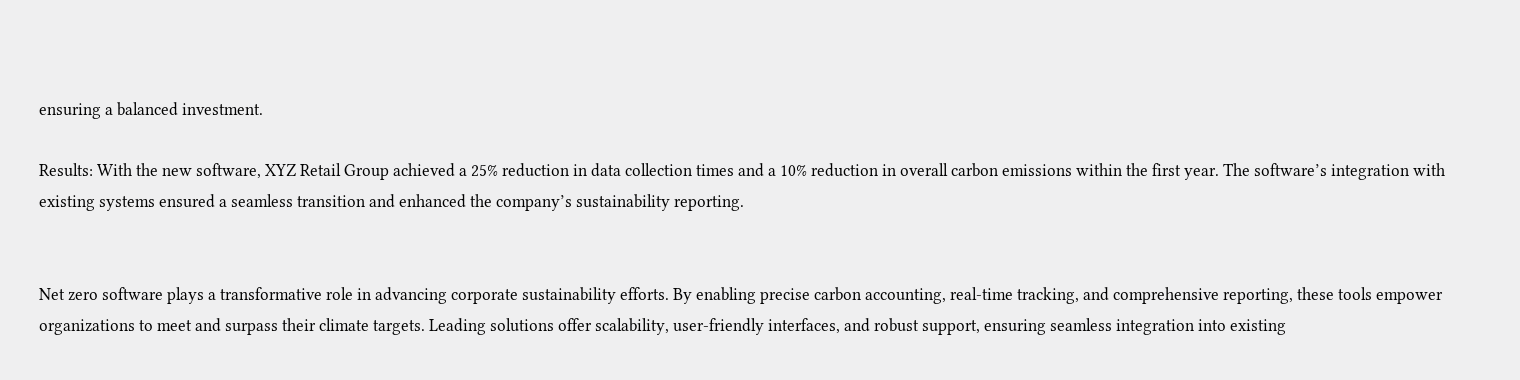ensuring a balanced investment.

Results: With the new software, XYZ Retail Group achieved a 25% reduction in data collection times and a 10% reduction in overall carbon emissions within the first year. The software’s integration with existing systems ensured a seamless transition and enhanced the company’s sustainability reporting.


Net zero software plays a transformative role in advancing corporate sustainability efforts. By enabling precise carbon accounting, real-time tracking, and comprehensive reporting, these tools empower organizations to meet and surpass their climate targets. Leading solutions offer scalability, user-friendly interfaces, and robust support, ensuring seamless integration into existing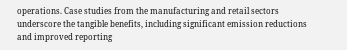operations. Case studies from the manufacturing and retail sectors underscore the tangible benefits, including significant emission reductions and improved reporting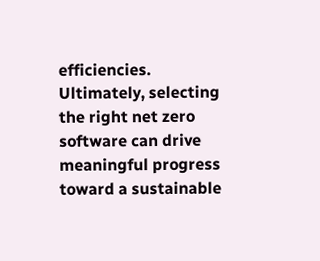efficiencies. Ultimately, selecting the right net zero software can drive meaningful progress toward a sustainable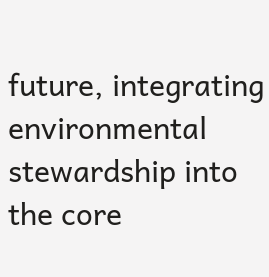future, integrating environmental stewardship into the core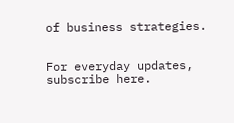of business strategies.


For everyday updates, subscribe here.